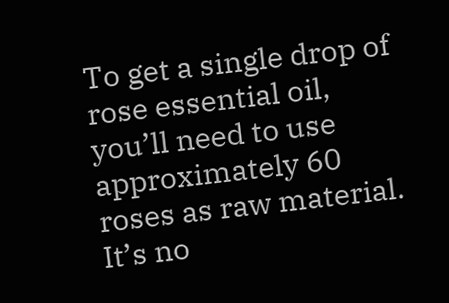To get a single drop of rose essential oil, you’ll need to use approximately 60 roses as raw material. It’s no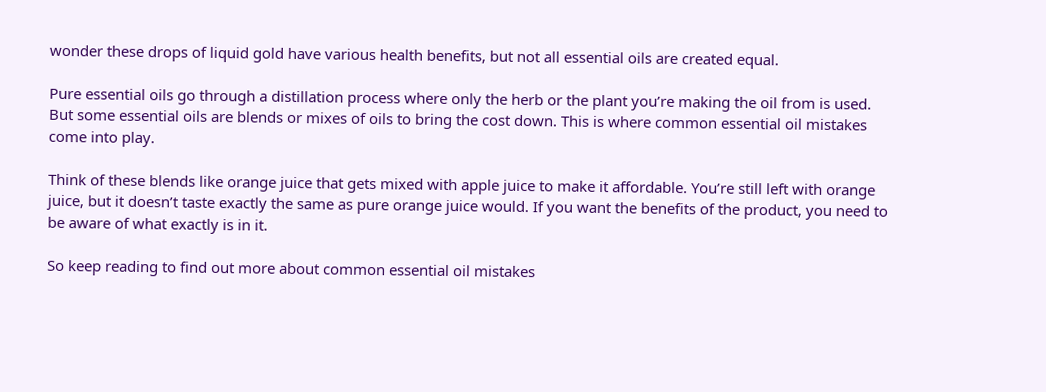wonder these drops of liquid gold have various health benefits, but not all essential oils are created equal.

Pure essential oils go through a distillation process where only the herb or the plant you’re making the oil from is used. But some essential oils are blends or mixes of oils to bring the cost down. This is where common essential oil mistakes come into play.

Think of these blends like orange juice that gets mixed with apple juice to make it affordable. You’re still left with orange juice, but it doesn’t taste exactly the same as pure orange juice would. If you want the benefits of the product, you need to be aware of what exactly is in it.

So keep reading to find out more about common essential oil mistakes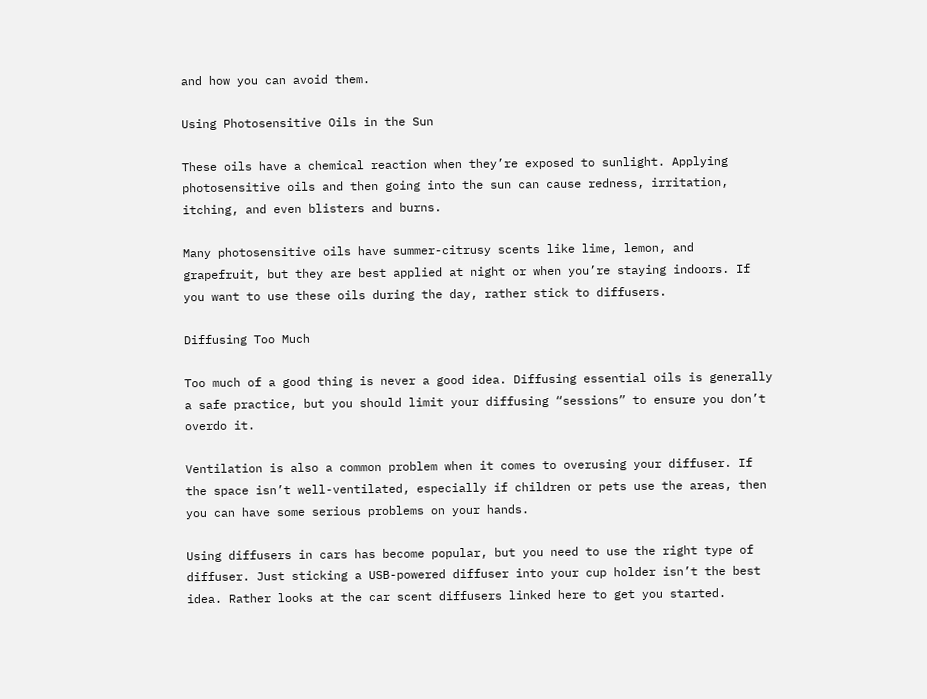and how you can avoid them.

Using Photosensitive Oils in the Sun

These oils have a chemical reaction when they’re exposed to sunlight. Applying photosensitive oils and then going into the sun can cause redness, irritation, itching, and even blisters and burns.

Many photosensitive oils have summer-citrusy scents like lime, lemon, and grapefruit, but they are best applied at night or when you’re staying indoors. If you want to use these oils during the day, rather stick to diffusers.

Diffusing Too Much

Too much of a good thing is never a good idea. Diffusing essential oils is generally a safe practice, but you should limit your diffusing “sessions” to ensure you don’t overdo it.

Ventilation is also a common problem when it comes to overusing your diffuser. If the space isn’t well-ventilated, especially if children or pets use the areas, then you can have some serious problems on your hands.

Using diffusers in cars has become popular, but you need to use the right type of diffuser. Just sticking a USB-powered diffuser into your cup holder isn’t the best idea. Rather looks at the car scent diffusers linked here to get you started.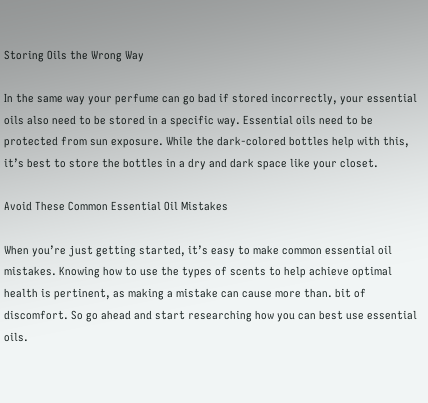Storing Oils the Wrong Way

In the same way your perfume can go bad if stored incorrectly, your essential oils also need to be stored in a specific way. Essential oils need to be protected from sun exposure. While the dark-colored bottles help with this, it’s best to store the bottles in a dry and dark space like your closet.

Avoid These Common Essential Oil Mistakes

When you’re just getting started, it’s easy to make common essential oil mistakes. Knowing how to use the types of scents to help achieve optimal health is pertinent, as making a mistake can cause more than. bit of discomfort. So go ahead and start researching how you can best use essential oils.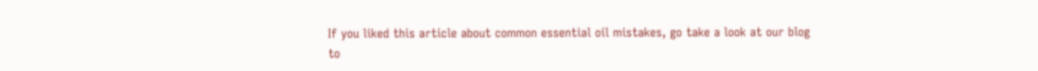If you liked this article about common essential oil mistakes, go take a look at our blog to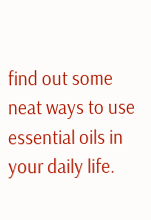find out some neat ways to use essential oils in your daily life.